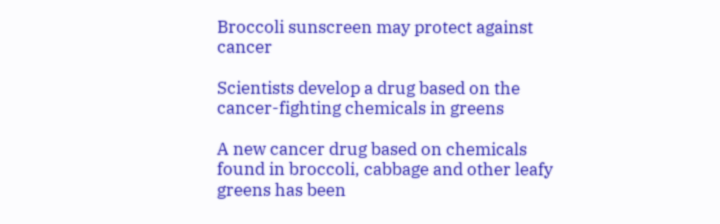Broccoli sunscreen may protect against cancer

Scientists develop a drug based on the cancer-fighting chemicals in greens

A new cancer drug based on chemicals found in broccoli, cabbage and other leafy greens has been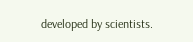developed by scientists.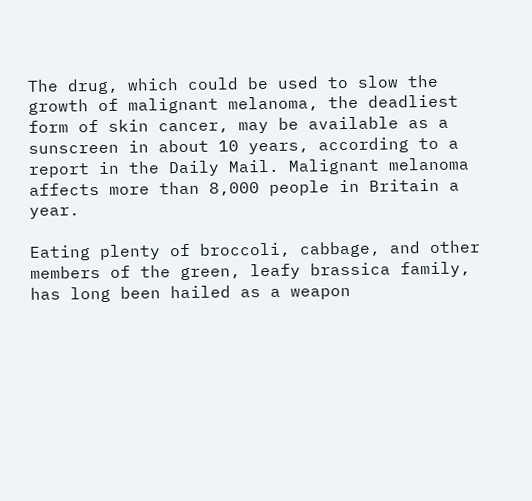The drug, which could be used to slow the growth of malignant melanoma, the deadliest form of skin cancer, may be available as a sunscreen in about 10 years, according to a report in the Daily Mail. Malignant melanoma affects more than 8,000 people in Britain a year.

Eating plenty of broccoli, cabbage, and other members of the green, leafy brassica family, has long been hailed as a weapon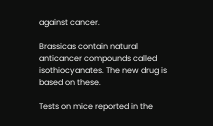against cancer.

Brassicas contain natural anticancer compounds called isothiocyanates. The new drug is based on these.

Tests on mice reported in the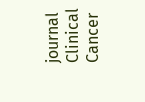journal Clinical Cancer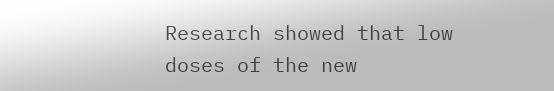Research showed that low doses of the new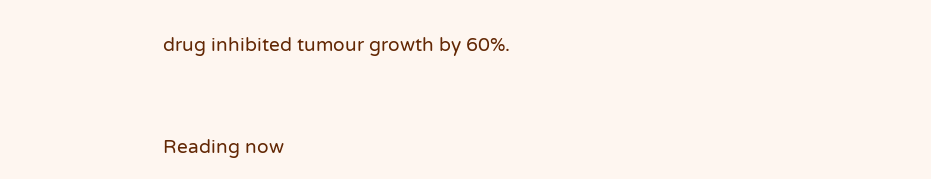drug inhibited tumour growth by 60%.


Reading now